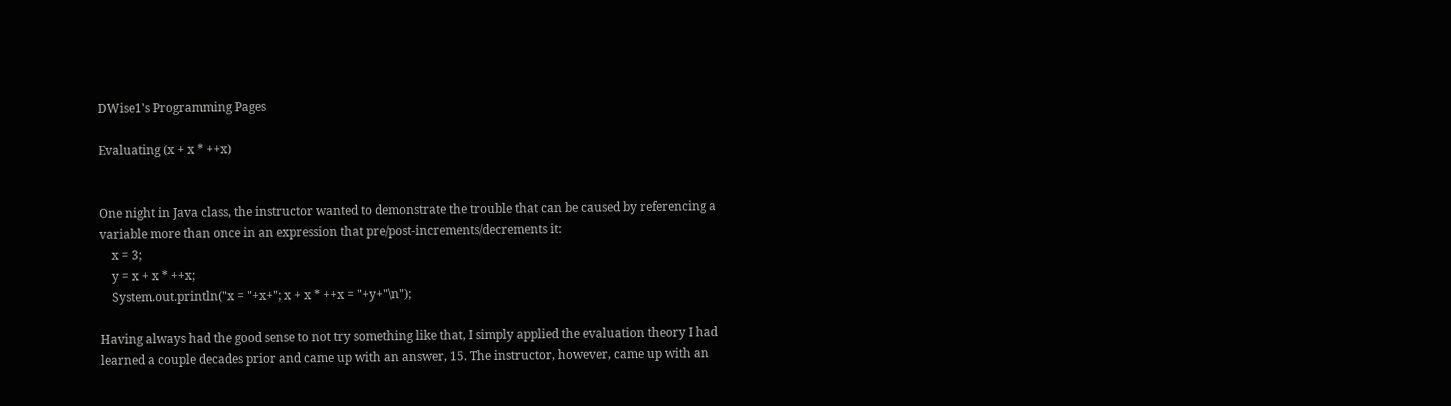DWise1's Programming Pages

Evaluating (x + x * ++x)


One night in Java class, the instructor wanted to demonstrate the trouble that can be caused by referencing a variable more than once in an expression that pre/post-increments/decrements it:
    x = 3;
    y = x + x * ++x;
    System.out.println("x = "+x+"; x + x * ++x = "+y+"\n");

Having always had the good sense to not try something like that, I simply applied the evaluation theory I had learned a couple decades prior and came up with an answer, 15. The instructor, however, came up with an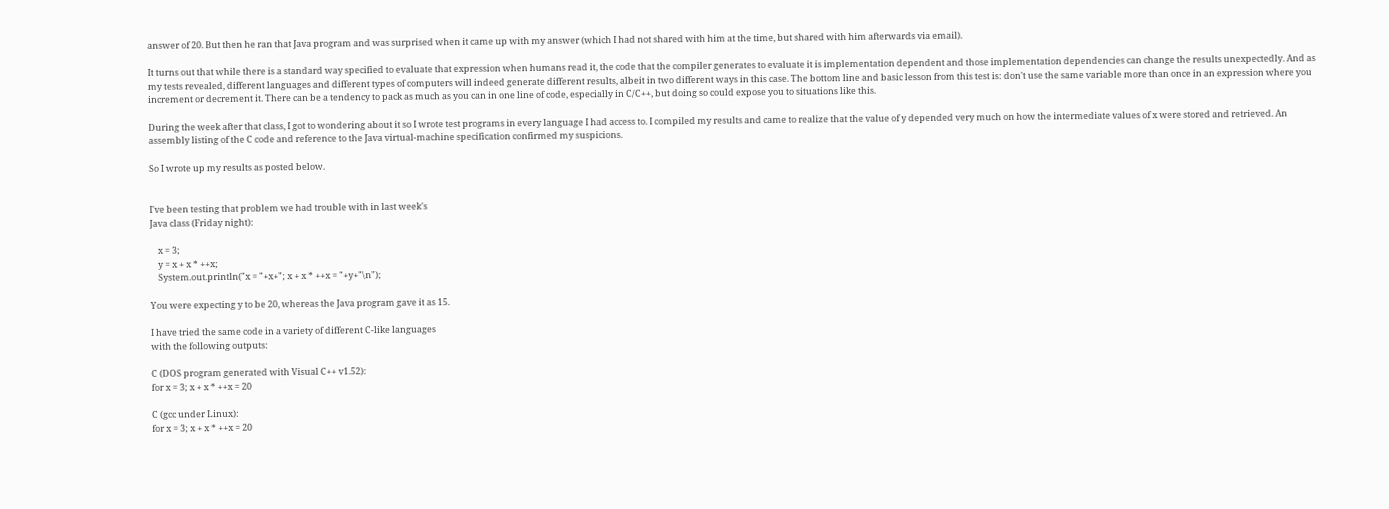answer of 20. But then he ran that Java program and was surprised when it came up with my answer (which I had not shared with him at the time, but shared with him afterwards via email).

It turns out that while there is a standard way specified to evaluate that expression when humans read it, the code that the compiler generates to evaluate it is implementation dependent and those implementation dependencies can change the results unexpectedly. And as my tests revealed, different languages and different types of computers will indeed generate different results, albeit in two different ways in this case. The bottom line and basic lesson from this test is: don't use the same variable more than once in an expression where you increment or decrement it. There can be a tendency to pack as much as you can in one line of code, especially in C/C++, but doing so could expose you to situations like this.

During the week after that class, I got to wondering about it so I wrote test programs in every language I had access to. I compiled my results and came to realize that the value of y depended very much on how the intermediate values of x were stored and retrieved. An assembly listing of the C code and reference to the Java virtual-machine specification confirmed my suspicions.

So I wrote up my results as posted below.


I've been testing that problem we had trouble with in last week's
Java class (Friday night):

    x = 3;
    y = x + x * ++x;
    System.out.println("x = "+x+"; x + x * ++x = "+y+"\n");

You were expecting y to be 20, whereas the Java program gave it as 15.

I have tried the same code in a variety of different C-like languages
with the following outputs:

C (DOS program generated with Visual C++ v1.52):
for x = 3; x + x * ++x = 20

C (gcc under Linux):
for x = 3; x + x * ++x = 20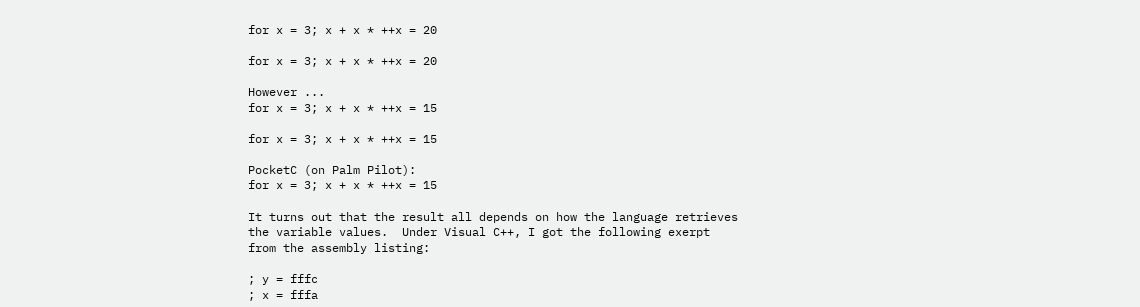for x = 3; x + x * ++x = 20

for x = 3; x + x * ++x = 20

However ...
for x = 3; x + x * ++x = 15

for x = 3; x + x * ++x = 15

PocketC (on Palm Pilot):
for x = 3; x + x * ++x = 15

It turns out that the result all depends on how the language retrieves
the variable values.  Under Visual C++, I got the following exerpt
from the assembly listing:

; y = fffc
; x = fffa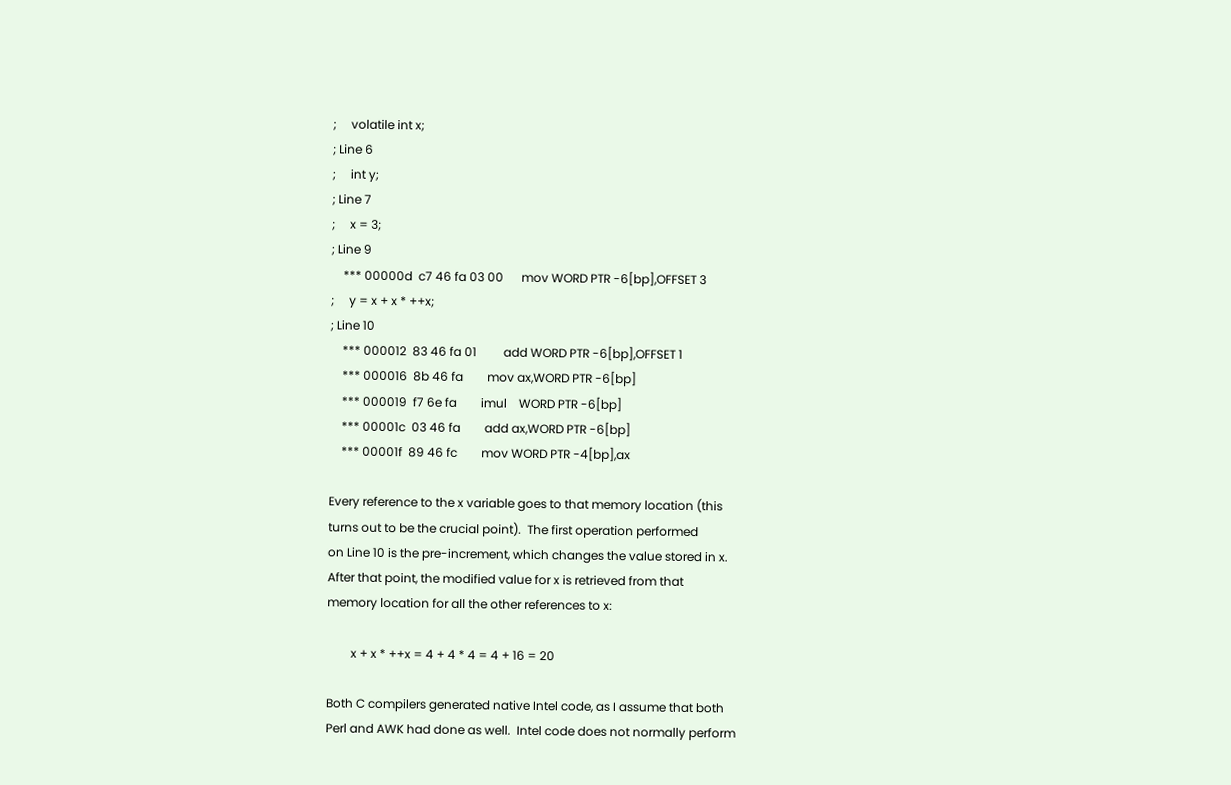;     volatile int x;
; Line 6
;     int y;
; Line 7
;     x = 3;
; Line 9
    *** 00000d  c7 46 fa 03 00      mov WORD PTR -6[bp],OFFSET 3
;     y = x + x * ++x;
; Line 10
    *** 000012  83 46 fa 01         add WORD PTR -6[bp],OFFSET 1
    *** 000016  8b 46 fa        mov ax,WORD PTR -6[bp]
    *** 000019  f7 6e fa        imul    WORD PTR -6[bp]
    *** 00001c  03 46 fa        add ax,WORD PTR -6[bp]
    *** 00001f  89 46 fc        mov WORD PTR -4[bp],ax

Every reference to the x variable goes to that memory location (this
turns out to be the crucial point).  The first operation performed
on Line 10 is the pre-increment, which changes the value stored in x.
After that point, the modified value for x is retrieved from that
memory location for all the other references to x:

        x + x * ++x = 4 + 4 * 4 = 4 + 16 = 20

Both C compilers generated native Intel code, as I assume that both
Perl and AWK had done as well.  Intel code does not normally perform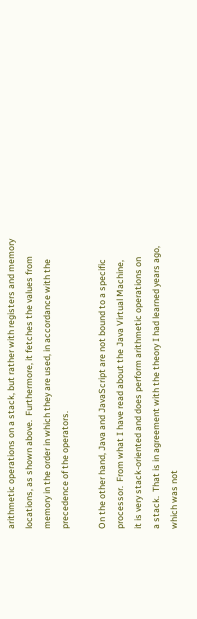arithmetic operations on a stack, but rather with registers and memory
locations, as shown above.  Furthermore, it fetches the values from
memory in the order in which they are used, in accordance with the
precedence of the operators.

On the other hand, Java and JavaScript are not bound to a specific
processor.  From what I have read about the Java Virtual Machine,
it is very stack-oriented and does perform arithmetic operations on
a stack.  That is in agreement with the theory I had learned years ago,
which was not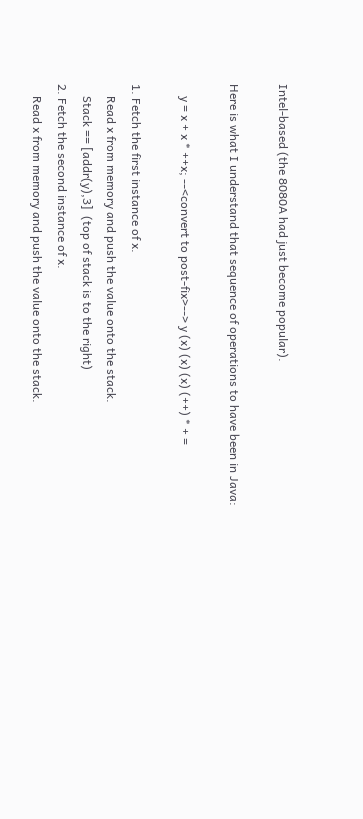Intel-based (the 8080A had just become popular).

Here is what I understand that sequence of operations to have been in Java:

    y = x + x * ++x; --<convert to post-fix>--> y (x) (x) (x) (++) * + =

1. Fetch the first instance of x.
    Read x from memory and push the value onto the stack.
    Stack == [addr(y),3]  (top of stack is to the right)
2. Fetch the second instance of x.
    Read x from memory and push the value onto the stack.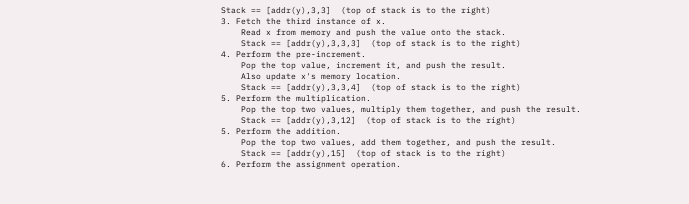Stack == [addr(y),3,3]  (top of stack is to the right)
3. Fetch the third instance of x.
    Read x from memory and push the value onto the stack.
    Stack == [addr(y),3,3,3]  (top of stack is to the right)
4. Perform the pre-increment.
    Pop the top value, increment it, and push the result.
    Also update x's memory location.
    Stack == [addr(y),3,3,4]  (top of stack is to the right)
5. Perform the multiplication.
    Pop the top two values, multiply them together, and push the result.
    Stack == [addr(y),3,12]  (top of stack is to the right)
5. Perform the addition.
    Pop the top two values, add them together, and push the result.
    Stack == [addr(y),15]  (top of stack is to the right)
6. Perform the assignment operation.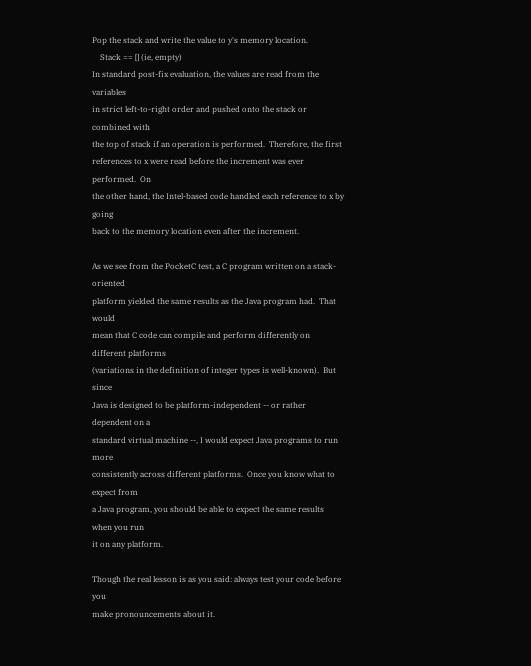Pop the stack and write the value to y's memory location.
    Stack == [] (ie, empty)
In standard post-fix evaluation, the values are read from the variables
in strict left-to-right order and pushed onto the stack or combined with
the top of stack if an operation is performed.  Therefore, the first
references to x were read before the increment was ever performed.  On
the other hand, the Intel-based code handled each reference to x by going
back to the memory location even after the increment.

As we see from the PocketC test, a C program written on a stack-oriented
platform yielded the same results as the Java program had.  That would
mean that C code can compile and perform differently on different platforms
(variations in the definition of integer types is well-known).  But since
Java is designed to be platform-independent -- or rather dependent on a
standard virtual machine --, I would expect Java programs to run more
consistently across different platforms.  Once you know what to expect from
a Java program, you should be able to expect the same results when you run
it on any platform.

Though the real lesson is as you said: always test your code before you
make pronouncements about it.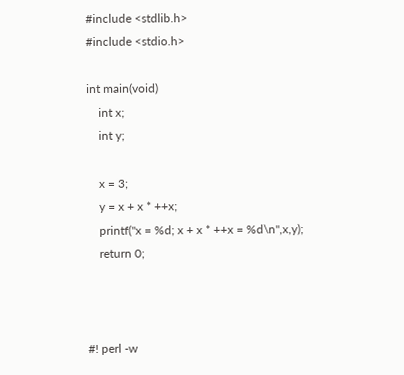#include <stdlib.h>
#include <stdio.h>

int main(void)
    int x;
    int y;

    x = 3;
    y = x + x * ++x;
    printf("x = %d; x + x * ++x = %d\n",x,y);
    return 0;



#! perl -w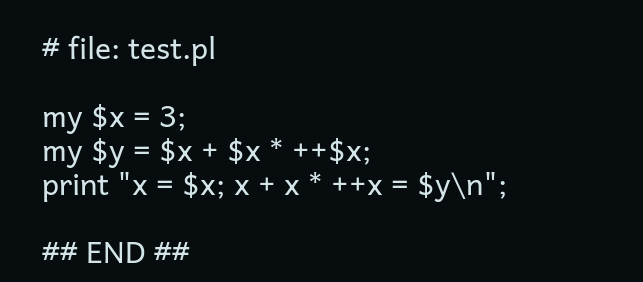# file: test.pl

my $x = 3;
my $y = $x + $x * ++$x;
print "x = $x; x + x * ++x = $y\n";

## END ##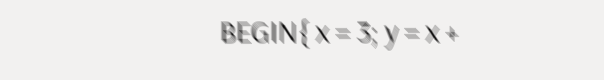BEGIN{ x = 3; y = x +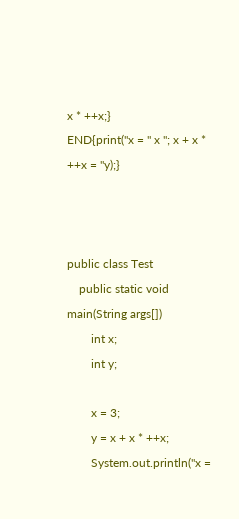x * ++x;}
END{print("x = " x "; x + x * ++x = "y);}



public class Test
    public static void main(String args[])
        int x;
        int y;

        x = 3;
        y = x + x * ++x;
        System.out.println("x =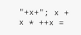"+x+"; x + x * ++x =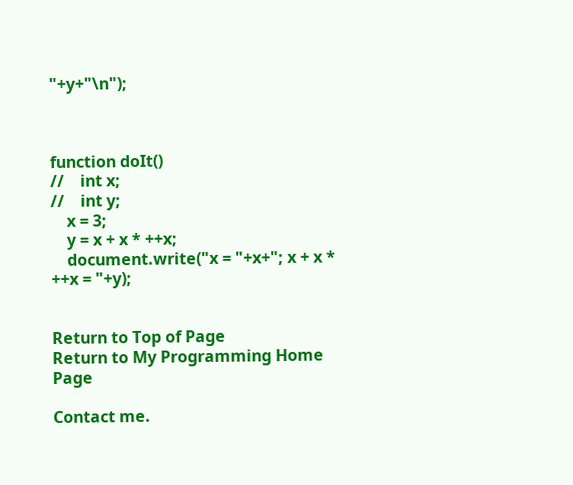"+y+"\n");



function doIt()
//    int x;
//    int y;
    x = 3;
    y = x + x * ++x;
    document.write("x = "+x+"; x + x * ++x = "+y);


Return to Top of Page
Return to My Programming Home Page

Contact me.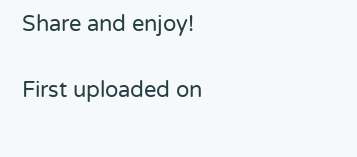Share and enjoy!

First uploaded on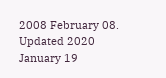2008 February 08.
Updated 2020 January 19